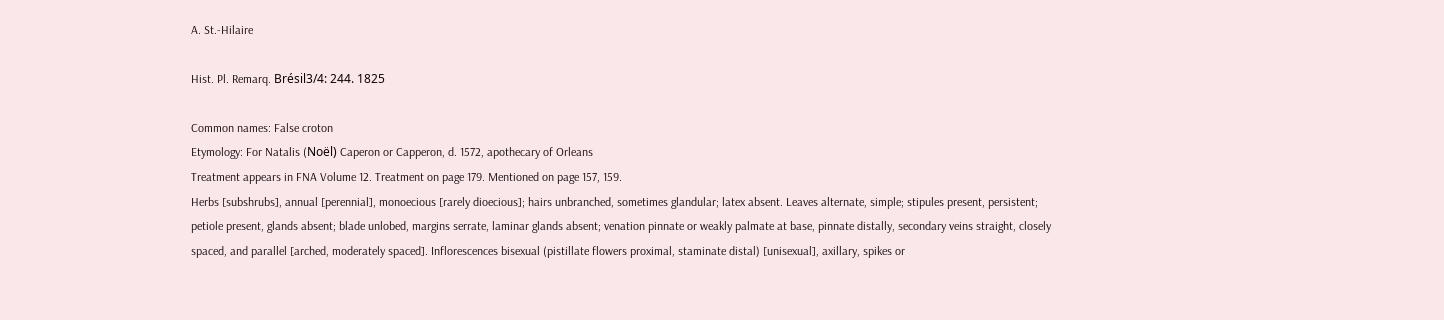A. St.-Hilaire

Hist. Pl. Remarq. Brésil3/4: 244. 1825

Common names: False croton
Etymology: For Natalis (Noël) Caperon or Capperon, d. 1572, apothecary of Orleans
Treatment appears in FNA Volume 12. Treatment on page 179. Mentioned on page 157, 159.
Herbs [subshrubs], annual [perennial], monoecious [rarely dioecious]; hairs unbranched, sometimes glandular; latex absent. Leaves alternate, simple; stipules present, persistent; petiole present, glands absent; blade unlobed, margins serrate, laminar glands absent; venation pinnate or weakly palmate at base, pinnate distally, secondary veins straight, closely spaced, and parallel [arched, moderately spaced]. Inflorescences bisexual (pistillate flowers proximal, staminate distal) [unisexual], axillary, spikes or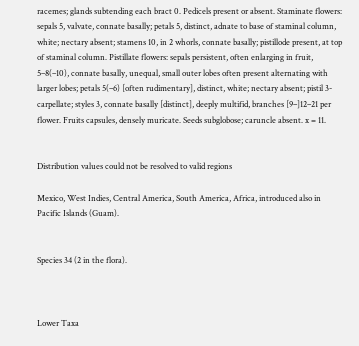racemes; glands subtending each bract 0. Pedicels present or absent. Staminate flowers: sepals 5, valvate, connate basally; petals 5, distinct, adnate to base of staminal column, white; nectary absent; stamens 10, in 2 whorls, connate basally; pistillode present, at top of staminal column. Pistillate flowers: sepals persistent, often enlarging in fruit, 5–8(–10), connate basally, unequal, small outer lobes often present alternating with larger lobes; petals 5(–6) [often rudimentary], distinct, white; nectary absent; pistil 3-carpellate; styles 3, connate basally [distinct], deeply multifid, branches [9–]12–21 per flower. Fruits capsules, densely muricate. Seeds subglobose; caruncle absent. x = 11.


Distribution values could not be resolved to valid regions

Mexico, West Indies, Central America, South America, Africa, introduced also in Pacific Islands (Guam).


Species 34 (2 in the flora).



Lower Taxa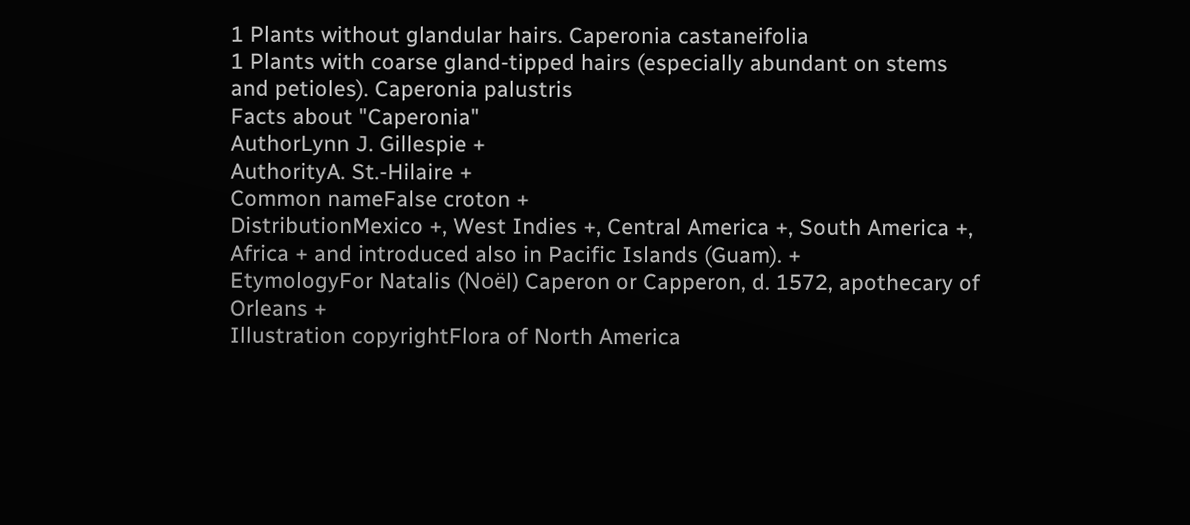1 Plants without glandular hairs. Caperonia castaneifolia
1 Plants with coarse gland-tipped hairs (especially abundant on stems and petioles). Caperonia palustris
Facts about "Caperonia"
AuthorLynn J. Gillespie +
AuthorityA. St.-Hilaire +
Common nameFalse croton +
DistributionMexico +, West Indies +, Central America +, South America +, Africa + and introduced also in Pacific Islands (Guam). +
EtymologyFor Natalis (Noël) Caperon or Capperon, d. 1572, apothecary of Orleans +
Illustration copyrightFlora of North America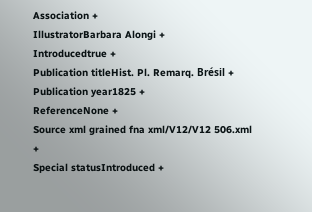Association +
IllustratorBarbara Alongi +
Introducedtrue +
Publication titleHist. Pl. Remarq. Brésil +
Publication year1825 +
ReferenceNone +
Source xml grained fna xml/V12/V12 506.xml +
Special statusIntroduced +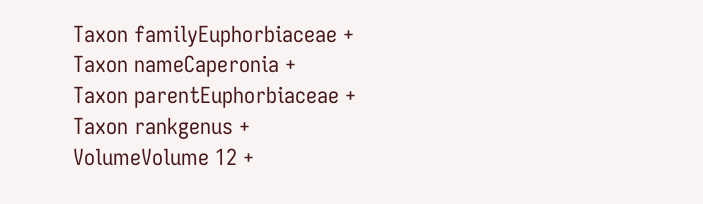Taxon familyEuphorbiaceae +
Taxon nameCaperonia +
Taxon parentEuphorbiaceae +
Taxon rankgenus +
VolumeVolume 12 +